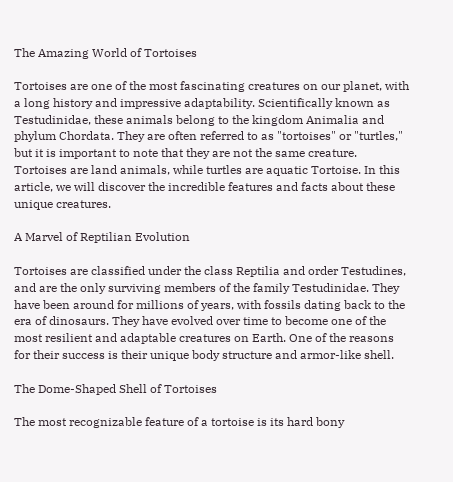The Amazing World of Tortoises

Tortoises are one of the most fascinating creatures on our planet, with a long history and impressive adaptability. Scientifically known as Testudinidae, these animals belong to the kingdom Animalia and phylum Chordata. They are often referred to as "tortoises" or "turtles," but it is important to note that they are not the same creature. Tortoises are land animals, while turtles are aquatic Tortoise. In this article, we will discover the incredible features and facts about these unique creatures.

A Marvel of Reptilian Evolution

Tortoises are classified under the class Reptilia and order Testudines, and are the only surviving members of the family Testudinidae. They have been around for millions of years, with fossils dating back to the era of dinosaurs. They have evolved over time to become one of the most resilient and adaptable creatures on Earth. One of the reasons for their success is their unique body structure and armor-like shell.

The Dome-Shaped Shell of Tortoises

The most recognizable feature of a tortoise is its hard bony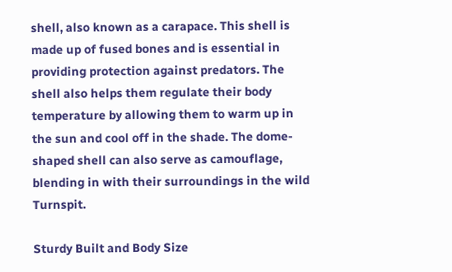shell, also known as a carapace. This shell is made up of fused bones and is essential in providing protection against predators. The shell also helps them regulate their body temperature by allowing them to warm up in the sun and cool off in the shade. The dome-shaped shell can also serve as camouflage, blending in with their surroundings in the wild Turnspit.

Sturdy Built and Body Size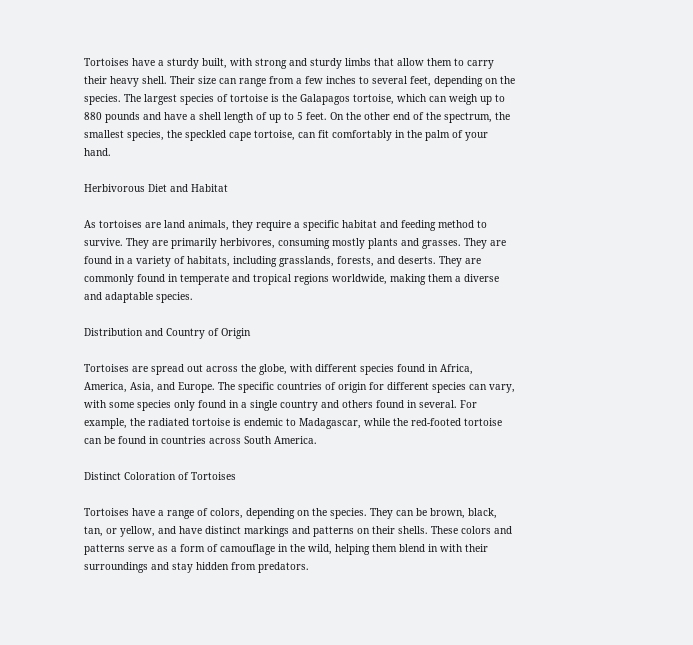Tortoises have a sturdy built, with strong and sturdy limbs that allow them to carry their heavy shell. Their size can range from a few inches to several feet, depending on the species. The largest species of tortoise is the Galapagos tortoise, which can weigh up to 880 pounds and have a shell length of up to 5 feet. On the other end of the spectrum, the smallest species, the speckled cape tortoise, can fit comfortably in the palm of your hand.

Herbivorous Diet and Habitat

As tortoises are land animals, they require a specific habitat and feeding method to survive. They are primarily herbivores, consuming mostly plants and grasses. They are found in a variety of habitats, including grasslands, forests, and deserts. They are commonly found in temperate and tropical regions worldwide, making them a diverse and adaptable species.

Distribution and Country of Origin

Tortoises are spread out across the globe, with different species found in Africa, America, Asia, and Europe. The specific countries of origin for different species can vary, with some species only found in a single country and others found in several. For example, the radiated tortoise is endemic to Madagascar, while the red-footed tortoise can be found in countries across South America.

Distinct Coloration of Tortoises

Tortoises have a range of colors, depending on the species. They can be brown, black, tan, or yellow, and have distinct markings and patterns on their shells. These colors and patterns serve as a form of camouflage in the wild, helping them blend in with their surroundings and stay hidden from predators.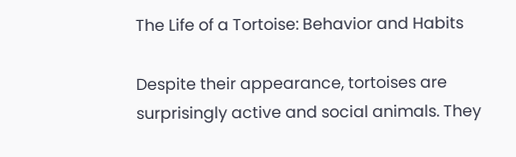The Life of a Tortoise: Behavior and Habits

Despite their appearance, tortoises are surprisingly active and social animals. They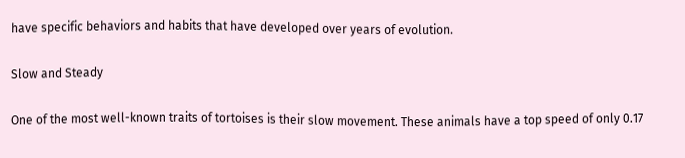have specific behaviors and habits that have developed over years of evolution.

Slow and Steady

One of the most well-known traits of tortoises is their slow movement. These animals have a top speed of only 0.17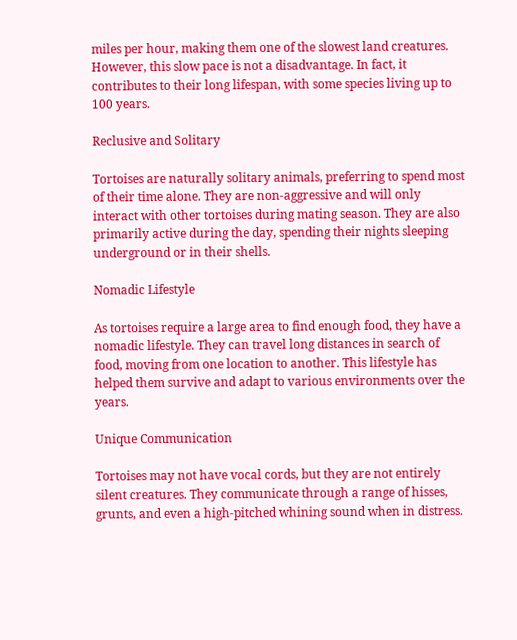miles per hour, making them one of the slowest land creatures. However, this slow pace is not a disadvantage. In fact, it contributes to their long lifespan, with some species living up to 100 years.

Reclusive and Solitary

Tortoises are naturally solitary animals, preferring to spend most of their time alone. They are non-aggressive and will only interact with other tortoises during mating season. They are also primarily active during the day, spending their nights sleeping underground or in their shells.

Nomadic Lifestyle

As tortoises require a large area to find enough food, they have a nomadic lifestyle. They can travel long distances in search of food, moving from one location to another. This lifestyle has helped them survive and adapt to various environments over the years.

Unique Communication

Tortoises may not have vocal cords, but they are not entirely silent creatures. They communicate through a range of hisses, grunts, and even a high-pitched whining sound when in distress.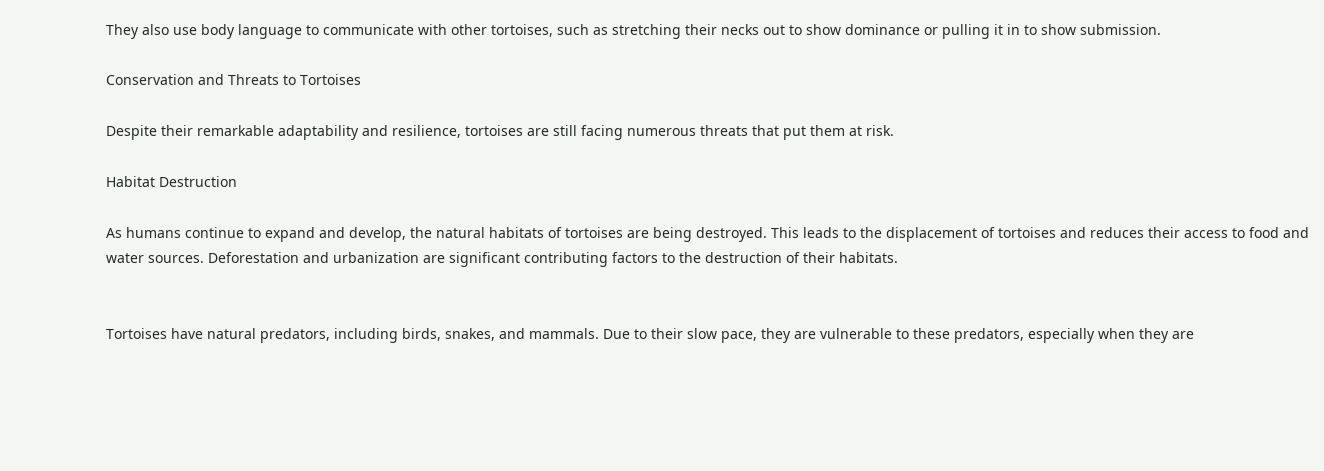They also use body language to communicate with other tortoises, such as stretching their necks out to show dominance or pulling it in to show submission.

Conservation and Threats to Tortoises

Despite their remarkable adaptability and resilience, tortoises are still facing numerous threats that put them at risk.

Habitat Destruction

As humans continue to expand and develop, the natural habitats of tortoises are being destroyed. This leads to the displacement of tortoises and reduces their access to food and water sources. Deforestation and urbanization are significant contributing factors to the destruction of their habitats.


Tortoises have natural predators, including birds, snakes, and mammals. Due to their slow pace, they are vulnerable to these predators, especially when they are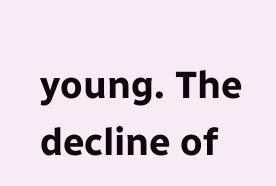young. The decline of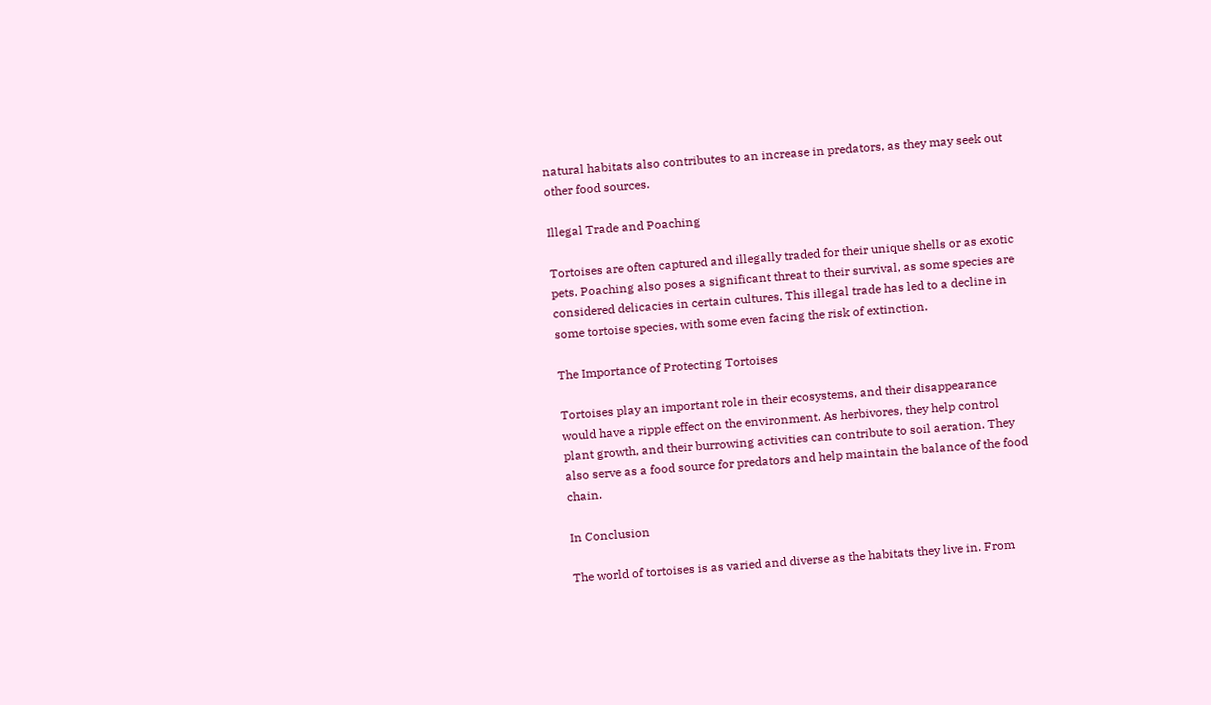natural habitats also contributes to an increase in predators, as they may seek out other food sources.

Illegal Trade and Poaching

Tortoises are often captured and illegally traded for their unique shells or as exotic pets. Poaching also poses a significant threat to their survival, as some species are considered delicacies in certain cultures. This illegal trade has led to a decline in some tortoise species, with some even facing the risk of extinction.

The Importance of Protecting Tortoises

Tortoises play an important role in their ecosystems, and their disappearance would have a ripple effect on the environment. As herbivores, they help control plant growth, and their burrowing activities can contribute to soil aeration. They also serve as a food source for predators and help maintain the balance of the food chain.

In Conclusion

The world of tortoises is as varied and diverse as the habitats they live in. From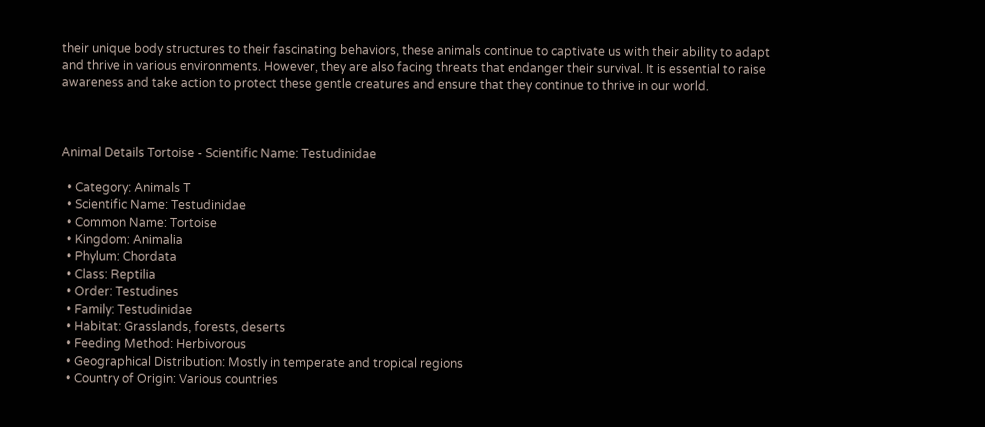their unique body structures to their fascinating behaviors, these animals continue to captivate us with their ability to adapt and thrive in various environments. However, they are also facing threats that endanger their survival. It is essential to raise awareness and take action to protect these gentle creatures and ensure that they continue to thrive in our world.



Animal Details Tortoise - Scientific Name: Testudinidae

  • Category: Animals T
  • Scientific Name: Testudinidae
  • Common Name: Tortoise
  • Kingdom: Animalia
  • Phylum: Chordata
  • Class: Reptilia
  • Order: Testudines
  • Family: Testudinidae
  • Habitat: Grasslands, forests, deserts
  • Feeding Method: Herbivorous
  • Geographical Distribution: Mostly in temperate and tropical regions
  • Country of Origin: Various countries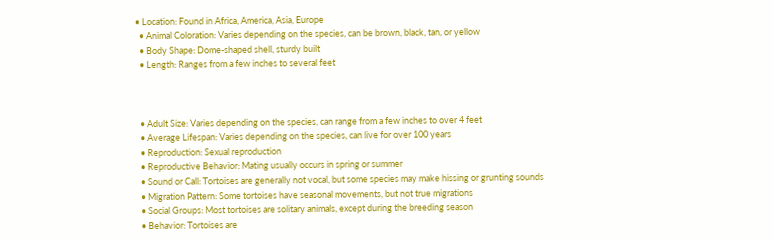• Location: Found in Africa, America, Asia, Europe
  • Animal Coloration: Varies depending on the species, can be brown, black, tan, or yellow
  • Body Shape: Dome-shaped shell, sturdy built
  • Length: Ranges from a few inches to several feet



  • Adult Size: Varies depending on the species, can range from a few inches to over 4 feet
  • Average Lifespan: Varies depending on the species, can live for over 100 years
  • Reproduction: Sexual reproduction
  • Reproductive Behavior: Mating usually occurs in spring or summer
  • Sound or Call: Tortoises are generally not vocal, but some species may make hissing or grunting sounds
  • Migration Pattern: Some tortoises have seasonal movements, but not true migrations
  • Social Groups: Most tortoises are solitary animals, except during the breeding season
  • Behavior: Tortoises are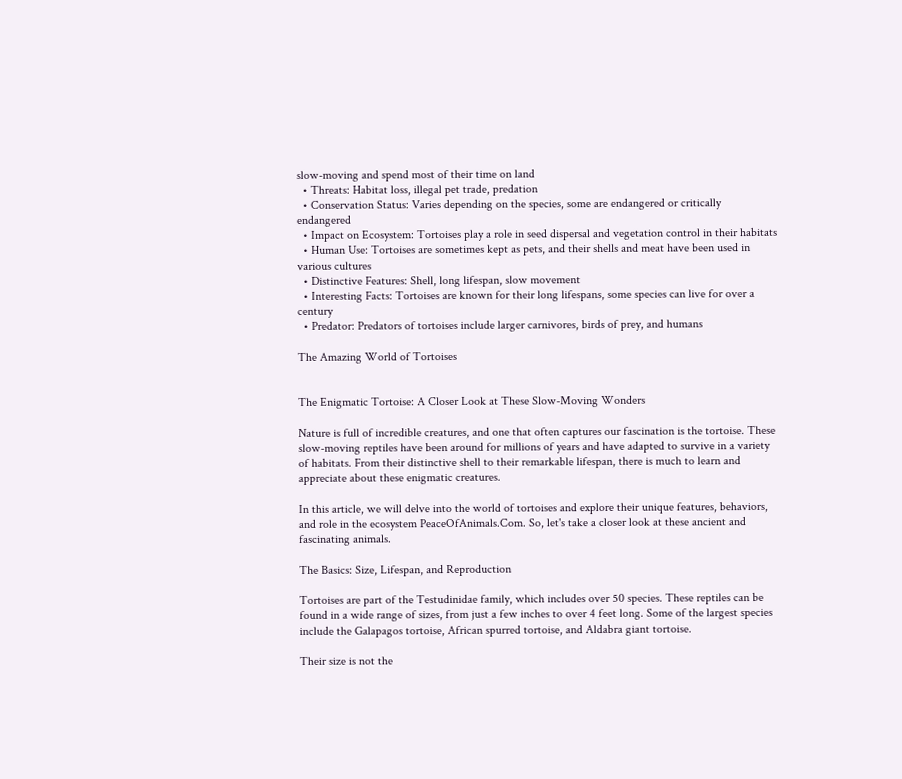slow-moving and spend most of their time on land
  • Threats: Habitat loss, illegal pet trade, predation
  • Conservation Status: Varies depending on the species, some are endangered or critically endangered
  • Impact on Ecosystem: Tortoises play a role in seed dispersal and vegetation control in their habitats
  • Human Use: Tortoises are sometimes kept as pets, and their shells and meat have been used in various cultures
  • Distinctive Features: Shell, long lifespan, slow movement
  • Interesting Facts: Tortoises are known for their long lifespans, some species can live for over a century
  • Predator: Predators of tortoises include larger carnivores, birds of prey, and humans

The Amazing World of Tortoises


The Enigmatic Tortoise: A Closer Look at These Slow-Moving Wonders

Nature is full of incredible creatures, and one that often captures our fascination is the tortoise. These slow-moving reptiles have been around for millions of years and have adapted to survive in a variety of habitats. From their distinctive shell to their remarkable lifespan, there is much to learn and appreciate about these enigmatic creatures.

In this article, we will delve into the world of tortoises and explore their unique features, behaviors, and role in the ecosystem PeaceOfAnimals.Com. So, let's take a closer look at these ancient and fascinating animals.

The Basics: Size, Lifespan, and Reproduction

Tortoises are part of the Testudinidae family, which includes over 50 species. These reptiles can be found in a wide range of sizes, from just a few inches to over 4 feet long. Some of the largest species include the Galapagos tortoise, African spurred tortoise, and Aldabra giant tortoise.

Their size is not the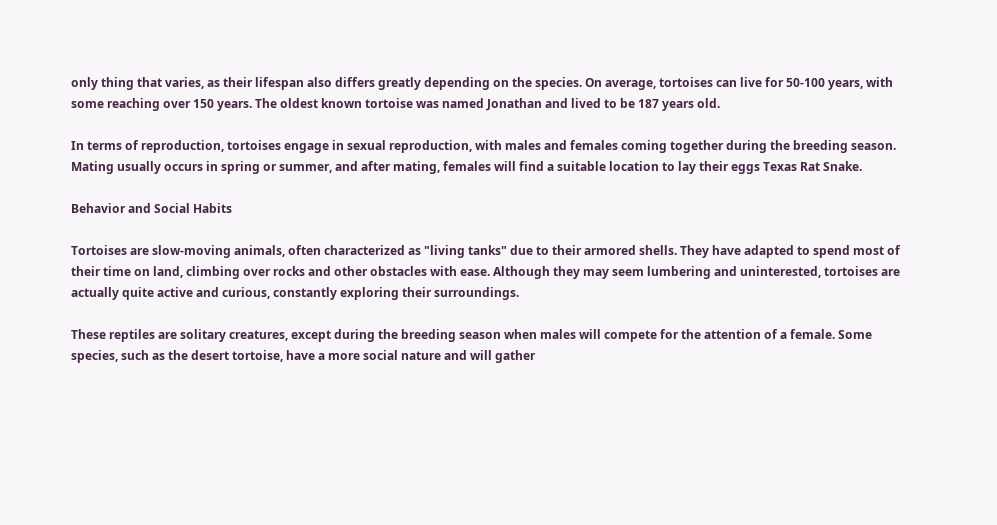only thing that varies, as their lifespan also differs greatly depending on the species. On average, tortoises can live for 50-100 years, with some reaching over 150 years. The oldest known tortoise was named Jonathan and lived to be 187 years old.

In terms of reproduction, tortoises engage in sexual reproduction, with males and females coming together during the breeding season. Mating usually occurs in spring or summer, and after mating, females will find a suitable location to lay their eggs Texas Rat Snake.

Behavior and Social Habits

Tortoises are slow-moving animals, often characterized as "living tanks" due to their armored shells. They have adapted to spend most of their time on land, climbing over rocks and other obstacles with ease. Although they may seem lumbering and uninterested, tortoises are actually quite active and curious, constantly exploring their surroundings.

These reptiles are solitary creatures, except during the breeding season when males will compete for the attention of a female. Some species, such as the desert tortoise, have a more social nature and will gather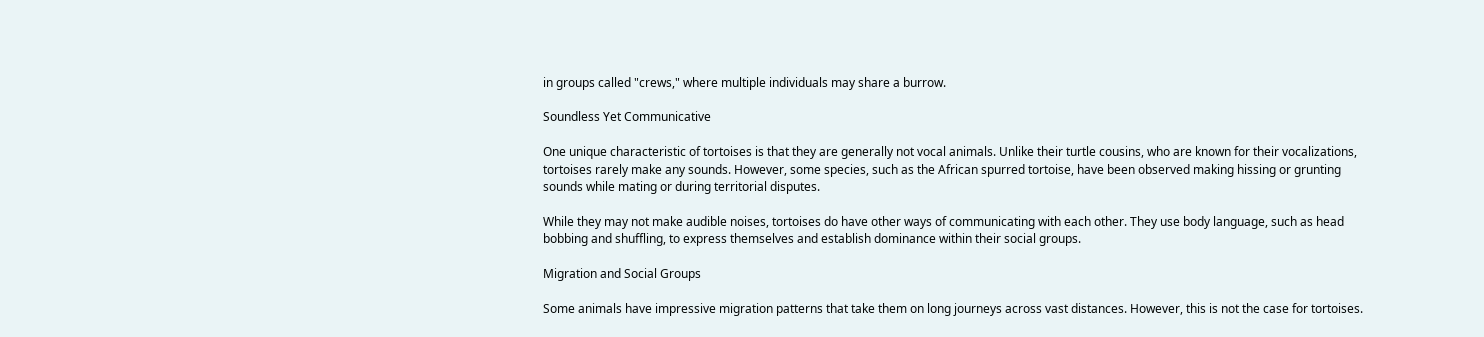in groups called "crews," where multiple individuals may share a burrow.

Soundless Yet Communicative

One unique characteristic of tortoises is that they are generally not vocal animals. Unlike their turtle cousins, who are known for their vocalizations, tortoises rarely make any sounds. However, some species, such as the African spurred tortoise, have been observed making hissing or grunting sounds while mating or during territorial disputes.

While they may not make audible noises, tortoises do have other ways of communicating with each other. They use body language, such as head bobbing and shuffling, to express themselves and establish dominance within their social groups.

Migration and Social Groups

Some animals have impressive migration patterns that take them on long journeys across vast distances. However, this is not the case for tortoises.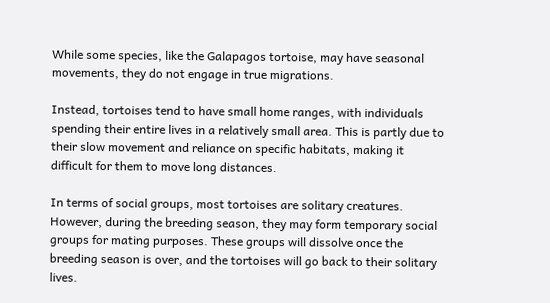While some species, like the Galapagos tortoise, may have seasonal movements, they do not engage in true migrations.

Instead, tortoises tend to have small home ranges, with individuals spending their entire lives in a relatively small area. This is partly due to their slow movement and reliance on specific habitats, making it difficult for them to move long distances.

In terms of social groups, most tortoises are solitary creatures. However, during the breeding season, they may form temporary social groups for mating purposes. These groups will dissolve once the breeding season is over, and the tortoises will go back to their solitary lives.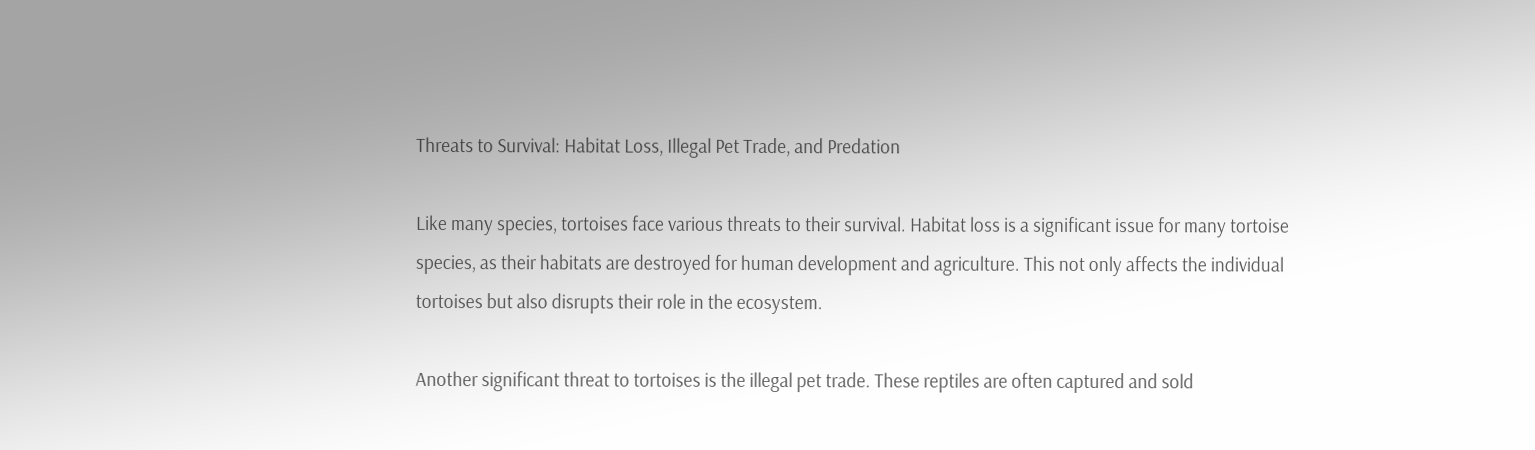Threats to Survival: Habitat Loss, Illegal Pet Trade, and Predation

Like many species, tortoises face various threats to their survival. Habitat loss is a significant issue for many tortoise species, as their habitats are destroyed for human development and agriculture. This not only affects the individual tortoises but also disrupts their role in the ecosystem.

Another significant threat to tortoises is the illegal pet trade. These reptiles are often captured and sold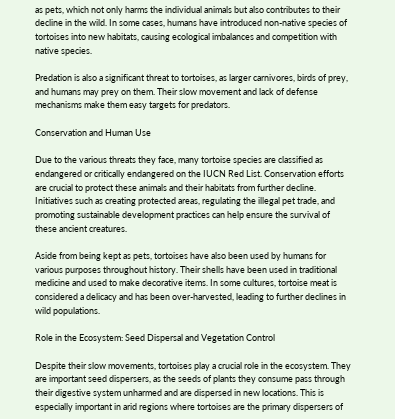as pets, which not only harms the individual animals but also contributes to their decline in the wild. In some cases, humans have introduced non-native species of tortoises into new habitats, causing ecological imbalances and competition with native species.

Predation is also a significant threat to tortoises, as larger carnivores, birds of prey, and humans may prey on them. Their slow movement and lack of defense mechanisms make them easy targets for predators.

Conservation and Human Use

Due to the various threats they face, many tortoise species are classified as endangered or critically endangered on the IUCN Red List. Conservation efforts are crucial to protect these animals and their habitats from further decline. Initiatives such as creating protected areas, regulating the illegal pet trade, and promoting sustainable development practices can help ensure the survival of these ancient creatures.

Aside from being kept as pets, tortoises have also been used by humans for various purposes throughout history. Their shells have been used in traditional medicine and used to make decorative items. In some cultures, tortoise meat is considered a delicacy and has been over-harvested, leading to further declines in wild populations.

Role in the Ecosystem: Seed Dispersal and Vegetation Control

Despite their slow movements, tortoises play a crucial role in the ecosystem. They are important seed dispersers, as the seeds of plants they consume pass through their digestive system unharmed and are dispersed in new locations. This is especially important in arid regions where tortoises are the primary dispersers of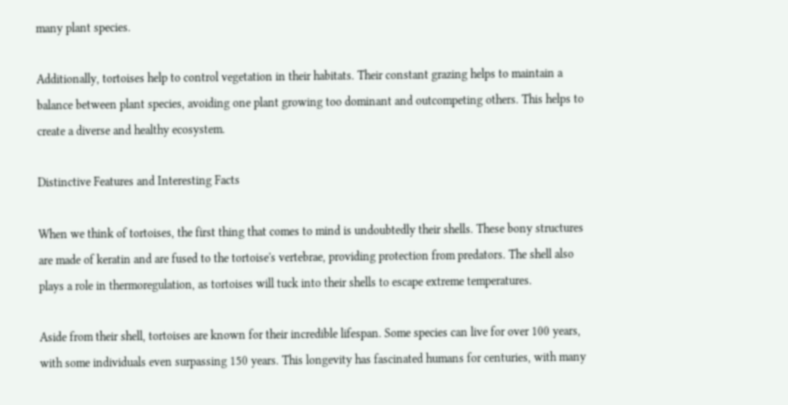many plant species.

Additionally, tortoises help to control vegetation in their habitats. Their constant grazing helps to maintain a balance between plant species, avoiding one plant growing too dominant and outcompeting others. This helps to create a diverse and healthy ecosystem.

Distinctive Features and Interesting Facts

When we think of tortoises, the first thing that comes to mind is undoubtedly their shells. These bony structures are made of keratin and are fused to the tortoise's vertebrae, providing protection from predators. The shell also plays a role in thermoregulation, as tortoises will tuck into their shells to escape extreme temperatures.

Aside from their shell, tortoises are known for their incredible lifespan. Some species can live for over 100 years, with some individuals even surpassing 150 years. This longevity has fascinated humans for centuries, with many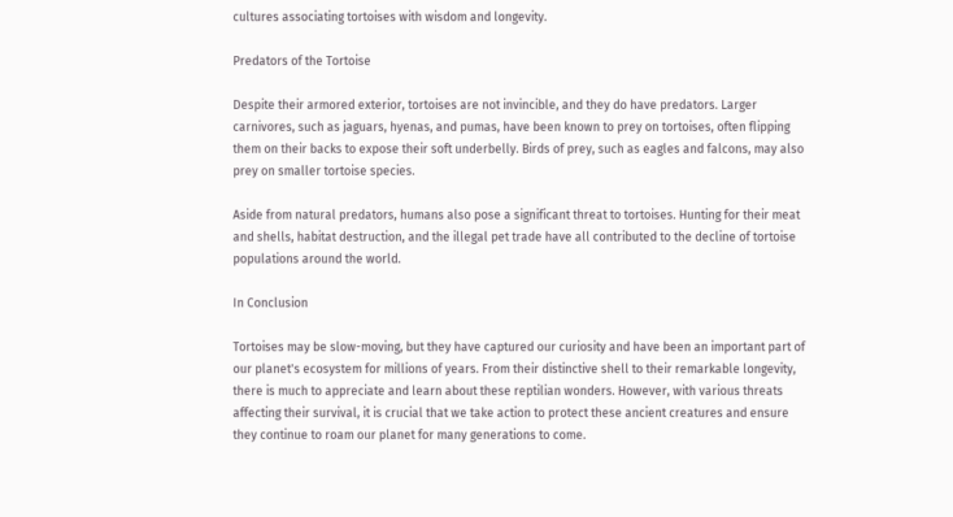cultures associating tortoises with wisdom and longevity.

Predators of the Tortoise

Despite their armored exterior, tortoises are not invincible, and they do have predators. Larger carnivores, such as jaguars, hyenas, and pumas, have been known to prey on tortoises, often flipping them on their backs to expose their soft underbelly. Birds of prey, such as eagles and falcons, may also prey on smaller tortoise species.

Aside from natural predators, humans also pose a significant threat to tortoises. Hunting for their meat and shells, habitat destruction, and the illegal pet trade have all contributed to the decline of tortoise populations around the world.

In Conclusion

Tortoises may be slow-moving, but they have captured our curiosity and have been an important part of our planet's ecosystem for millions of years. From their distinctive shell to their remarkable longevity, there is much to appreciate and learn about these reptilian wonders. However, with various threats affecting their survival, it is crucial that we take action to protect these ancient creatures and ensure they continue to roam our planet for many generations to come.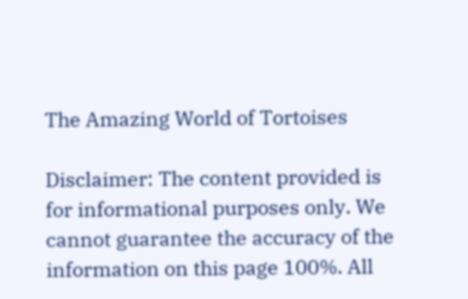The Amazing World of Tortoises

Disclaimer: The content provided is for informational purposes only. We cannot guarantee the accuracy of the information on this page 100%. All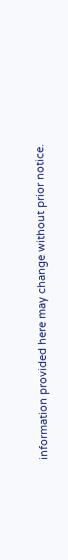information provided here may change without prior notice.